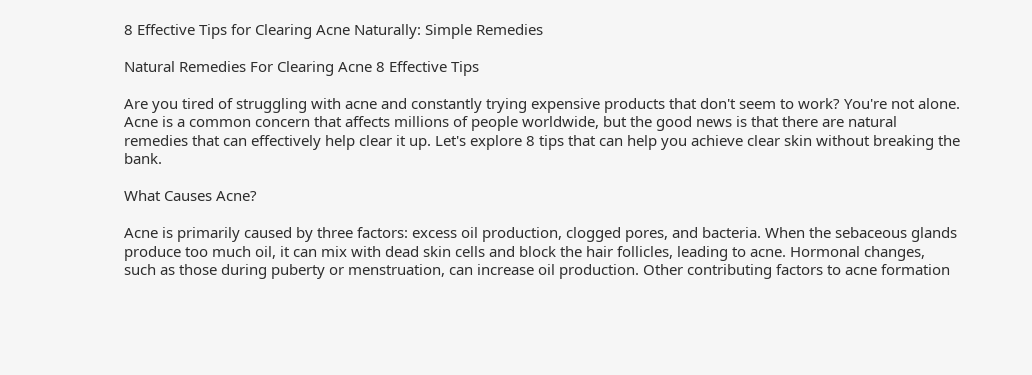8 Effective Tips for Clearing Acne Naturally: Simple Remedies

Natural Remedies For Clearing Acne 8 Effective Tips

Are you tired of struggling with acne and constantly trying expensive products that don't seem to work? You're not alone. Acne is a common concern that affects millions of people worldwide, but the good news is that there are natural remedies that can effectively help clear it up. Let's explore 8 tips that can help you achieve clear skin without breaking the bank.

What Causes Acne?

Acne is primarily caused by three factors: excess oil production, clogged pores, and bacteria. When the sebaceous glands produce too much oil, it can mix with dead skin cells and block the hair follicles, leading to acne. Hormonal changes, such as those during puberty or menstruation, can increase oil production. Other contributing factors to acne formation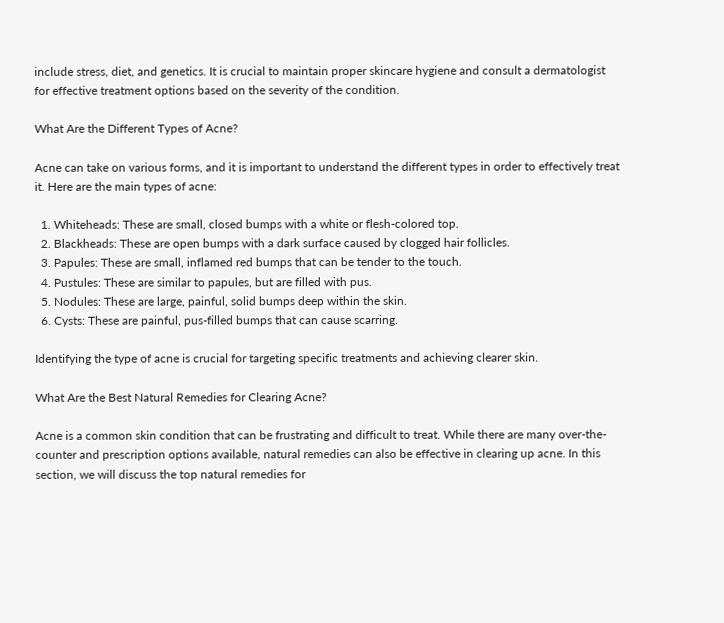include stress, diet, and genetics. It is crucial to maintain proper skincare hygiene and consult a dermatologist for effective treatment options based on the severity of the condition.

What Are the Different Types of Acne?

Acne can take on various forms, and it is important to understand the different types in order to effectively treat it. Here are the main types of acne:

  1. Whiteheads: These are small, closed bumps with a white or flesh-colored top.
  2. Blackheads: These are open bumps with a dark surface caused by clogged hair follicles.
  3. Papules: These are small, inflamed red bumps that can be tender to the touch.
  4. Pustules: These are similar to papules, but are filled with pus.
  5. Nodules: These are large, painful, solid bumps deep within the skin.
  6. Cysts: These are painful, pus-filled bumps that can cause scarring.

Identifying the type of acne is crucial for targeting specific treatments and achieving clearer skin.

What Are the Best Natural Remedies for Clearing Acne?

Acne is a common skin condition that can be frustrating and difficult to treat. While there are many over-the-counter and prescription options available, natural remedies can also be effective in clearing up acne. In this section, we will discuss the top natural remedies for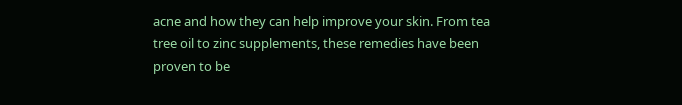acne and how they can help improve your skin. From tea tree oil to zinc supplements, these remedies have been proven to be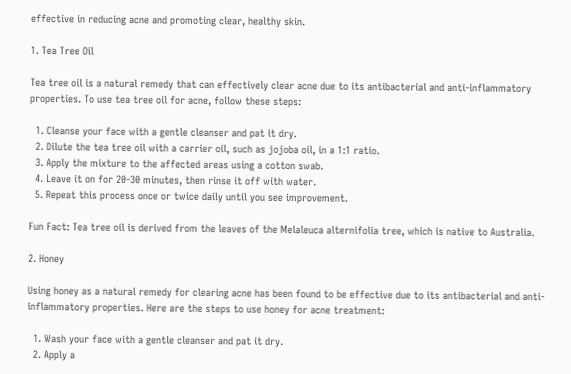effective in reducing acne and promoting clear, healthy skin.

1. Tea Tree Oil

Tea tree oil is a natural remedy that can effectively clear acne due to its antibacterial and anti-inflammatory properties. To use tea tree oil for acne, follow these steps:

  1. Cleanse your face with a gentle cleanser and pat it dry.
  2. Dilute the tea tree oil with a carrier oil, such as jojoba oil, in a 1:1 ratio.
  3. Apply the mixture to the affected areas using a cotton swab.
  4. Leave it on for 20-30 minutes, then rinse it off with water.
  5. Repeat this process once or twice daily until you see improvement.

Fun Fact: Tea tree oil is derived from the leaves of the Melaleuca alternifolia tree, which is native to Australia.

2. Honey

Using honey as a natural remedy for clearing acne has been found to be effective due to its antibacterial and anti-inflammatory properties. Here are the steps to use honey for acne treatment:

  1. Wash your face with a gentle cleanser and pat it dry.
  2. Apply a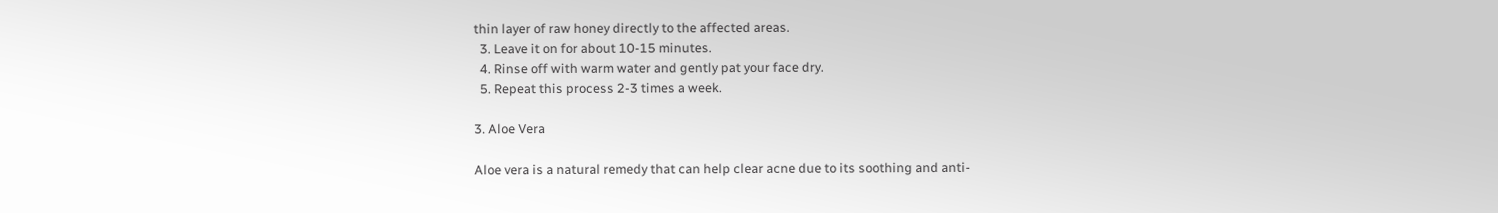thin layer of raw honey directly to the affected areas.
  3. Leave it on for about 10-15 minutes.
  4. Rinse off with warm water and gently pat your face dry.
  5. Repeat this process 2-3 times a week.

3. Aloe Vera

Aloe vera is a natural remedy that can help clear acne due to its soothing and anti-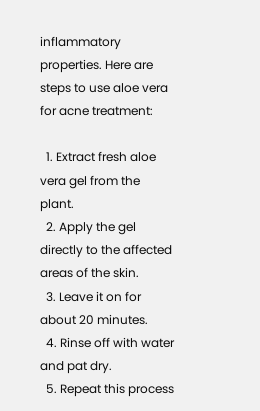inflammatory properties. Here are steps to use aloe vera for acne treatment:

  1. Extract fresh aloe vera gel from the plant.
  2. Apply the gel directly to the affected areas of the skin.
  3. Leave it on for about 20 minutes.
  4. Rinse off with water and pat dry.
  5. Repeat this process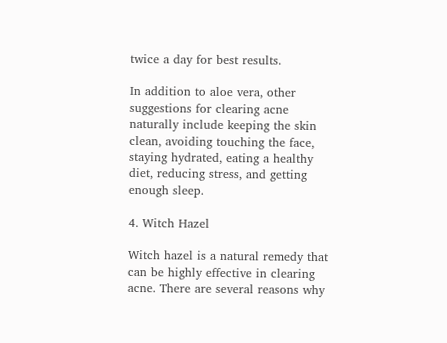twice a day for best results.

In addition to aloe vera, other suggestions for clearing acne naturally include keeping the skin clean, avoiding touching the face, staying hydrated, eating a healthy diet, reducing stress, and getting enough sleep.

4. Witch Hazel

Witch hazel is a natural remedy that can be highly effective in clearing acne. There are several reasons why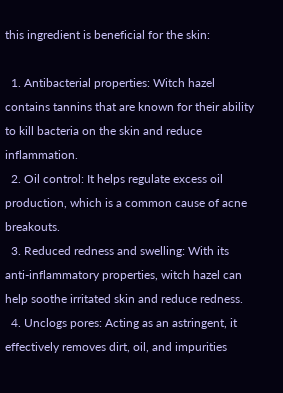this ingredient is beneficial for the skin:

  1. Antibacterial properties: Witch hazel contains tannins that are known for their ability to kill bacteria on the skin and reduce inflammation.
  2. Oil control: It helps regulate excess oil production, which is a common cause of acne breakouts.
  3. Reduced redness and swelling: With its anti-inflammatory properties, witch hazel can help soothe irritated skin and reduce redness.
  4. Unclogs pores: Acting as an astringent, it effectively removes dirt, oil, and impurities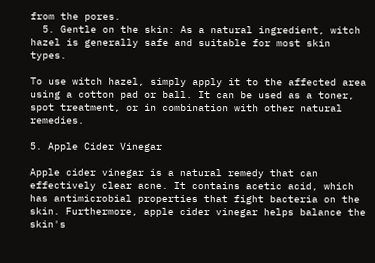from the pores.
  5. Gentle on the skin: As a natural ingredient, witch hazel is generally safe and suitable for most skin types.

To use witch hazel, simply apply it to the affected area using a cotton pad or ball. It can be used as a toner, spot treatment, or in combination with other natural remedies.

5. Apple Cider Vinegar

Apple cider vinegar is a natural remedy that can effectively clear acne. It contains acetic acid, which has antimicrobial properties that fight bacteria on the skin. Furthermore, apple cider vinegar helps balance the skin's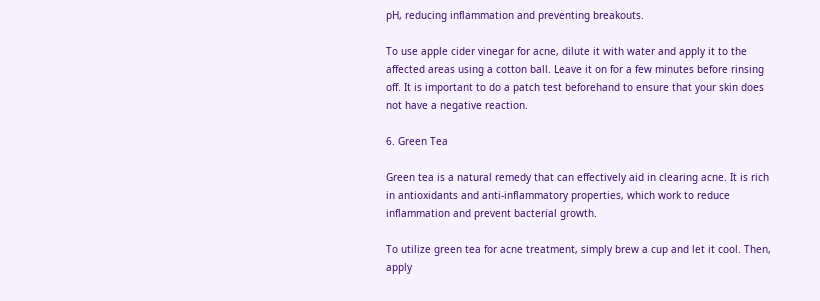pH, reducing inflammation and preventing breakouts.

To use apple cider vinegar for acne, dilute it with water and apply it to the affected areas using a cotton ball. Leave it on for a few minutes before rinsing off. It is important to do a patch test beforehand to ensure that your skin does not have a negative reaction.

6. Green Tea

Green tea is a natural remedy that can effectively aid in clearing acne. It is rich in antioxidants and anti-inflammatory properties, which work to reduce inflammation and prevent bacterial growth.

To utilize green tea for acne treatment, simply brew a cup and let it cool. Then, apply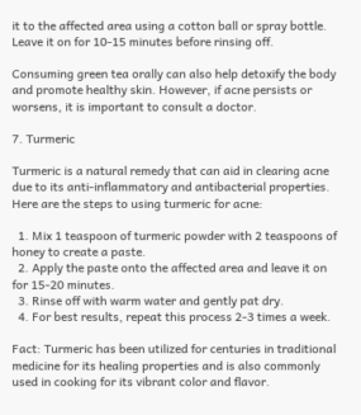it to the affected area using a cotton ball or spray bottle. Leave it on for 10-15 minutes before rinsing off.

Consuming green tea orally can also help detoxify the body and promote healthy skin. However, if acne persists or worsens, it is important to consult a doctor.

7. Turmeric

Turmeric is a natural remedy that can aid in clearing acne due to its anti-inflammatory and antibacterial properties. Here are the steps to using turmeric for acne:

  1. Mix 1 teaspoon of turmeric powder with 2 teaspoons of honey to create a paste.
  2. Apply the paste onto the affected area and leave it on for 15-20 minutes.
  3. Rinse off with warm water and gently pat dry.
  4. For best results, repeat this process 2-3 times a week.

Fact: Turmeric has been utilized for centuries in traditional medicine for its healing properties and is also commonly used in cooking for its vibrant color and flavor.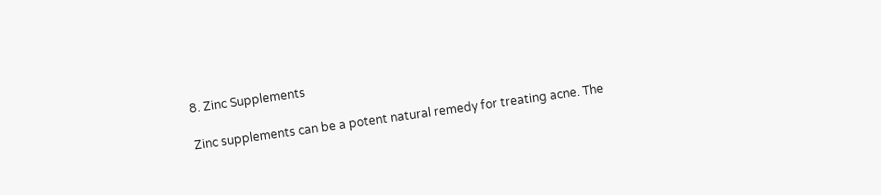8. Zinc Supplements

Zinc supplements can be a potent natural remedy for treating acne. The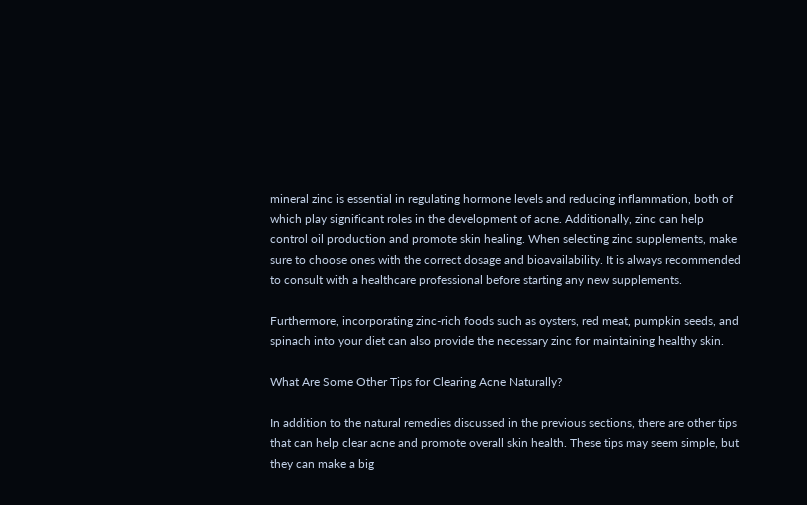mineral zinc is essential in regulating hormone levels and reducing inflammation, both of which play significant roles in the development of acne. Additionally, zinc can help control oil production and promote skin healing. When selecting zinc supplements, make sure to choose ones with the correct dosage and bioavailability. It is always recommended to consult with a healthcare professional before starting any new supplements.

Furthermore, incorporating zinc-rich foods such as oysters, red meat, pumpkin seeds, and spinach into your diet can also provide the necessary zinc for maintaining healthy skin.

What Are Some Other Tips for Clearing Acne Naturally?

In addition to the natural remedies discussed in the previous sections, there are other tips that can help clear acne and promote overall skin health. These tips may seem simple, but they can make a big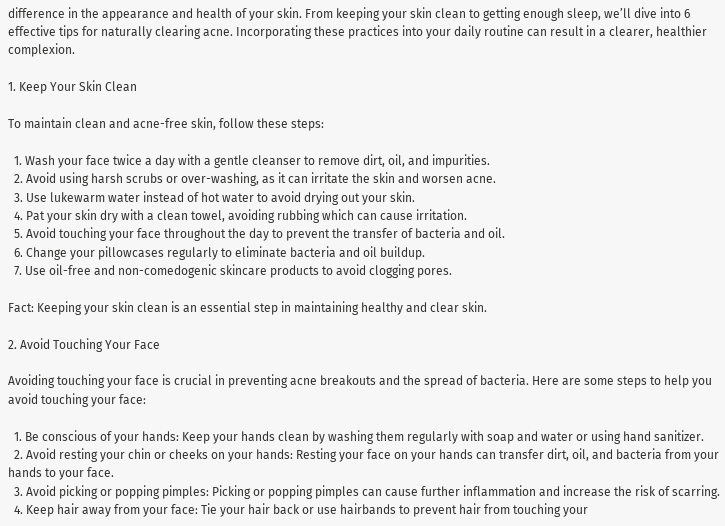difference in the appearance and health of your skin. From keeping your skin clean to getting enough sleep, we’ll dive into 6 effective tips for naturally clearing acne. Incorporating these practices into your daily routine can result in a clearer, healthier complexion.

1. Keep Your Skin Clean

To maintain clean and acne-free skin, follow these steps:

  1. Wash your face twice a day with a gentle cleanser to remove dirt, oil, and impurities.
  2. Avoid using harsh scrubs or over-washing, as it can irritate the skin and worsen acne.
  3. Use lukewarm water instead of hot water to avoid drying out your skin.
  4. Pat your skin dry with a clean towel, avoiding rubbing which can cause irritation.
  5. Avoid touching your face throughout the day to prevent the transfer of bacteria and oil.
  6. Change your pillowcases regularly to eliminate bacteria and oil buildup.
  7. Use oil-free and non-comedogenic skincare products to avoid clogging pores.

Fact: Keeping your skin clean is an essential step in maintaining healthy and clear skin.

2. Avoid Touching Your Face

Avoiding touching your face is crucial in preventing acne breakouts and the spread of bacteria. Here are some steps to help you avoid touching your face:

  1. Be conscious of your hands: Keep your hands clean by washing them regularly with soap and water or using hand sanitizer.
  2. Avoid resting your chin or cheeks on your hands: Resting your face on your hands can transfer dirt, oil, and bacteria from your hands to your face.
  3. Avoid picking or popping pimples: Picking or popping pimples can cause further inflammation and increase the risk of scarring.
  4. Keep hair away from your face: Tie your hair back or use hairbands to prevent hair from touching your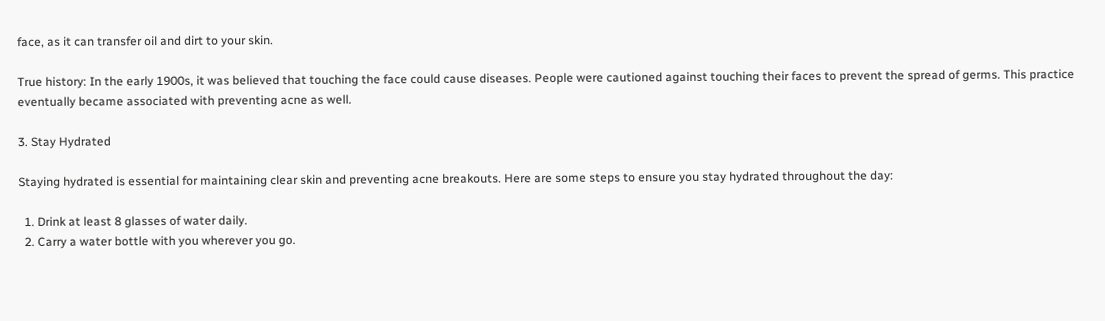face, as it can transfer oil and dirt to your skin.

True history: In the early 1900s, it was believed that touching the face could cause diseases. People were cautioned against touching their faces to prevent the spread of germs. This practice eventually became associated with preventing acne as well.

3. Stay Hydrated

Staying hydrated is essential for maintaining clear skin and preventing acne breakouts. Here are some steps to ensure you stay hydrated throughout the day:

  1. Drink at least 8 glasses of water daily.
  2. Carry a water bottle with you wherever you go.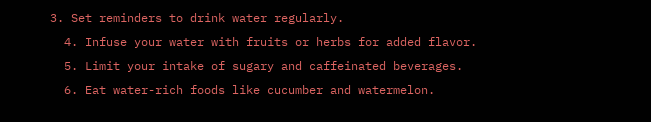3. Set reminders to drink water regularly.
  4. Infuse your water with fruits or herbs for added flavor.
  5. Limit your intake of sugary and caffeinated beverages.
  6. Eat water-rich foods like cucumber and watermelon.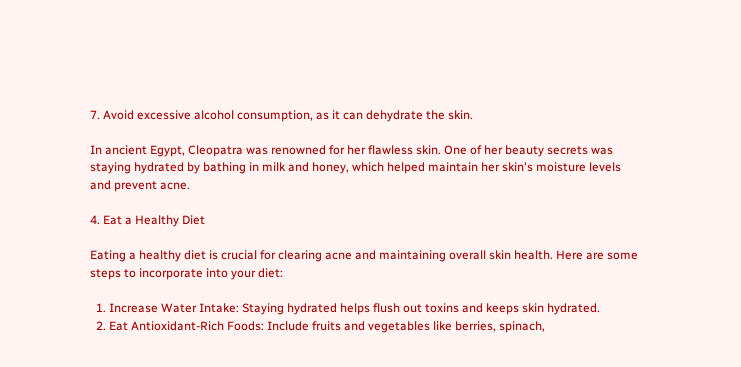7. Avoid excessive alcohol consumption, as it can dehydrate the skin.

In ancient Egypt, Cleopatra was renowned for her flawless skin. One of her beauty secrets was staying hydrated by bathing in milk and honey, which helped maintain her skin's moisture levels and prevent acne.

4. Eat a Healthy Diet

Eating a healthy diet is crucial for clearing acne and maintaining overall skin health. Here are some steps to incorporate into your diet:

  1. Increase Water Intake: Staying hydrated helps flush out toxins and keeps skin hydrated.
  2. Eat Antioxidant-Rich Foods: Include fruits and vegetables like berries, spinach,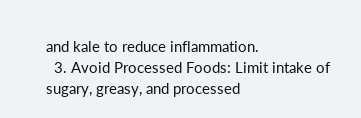and kale to reduce inflammation.
  3. Avoid Processed Foods: Limit intake of sugary, greasy, and processed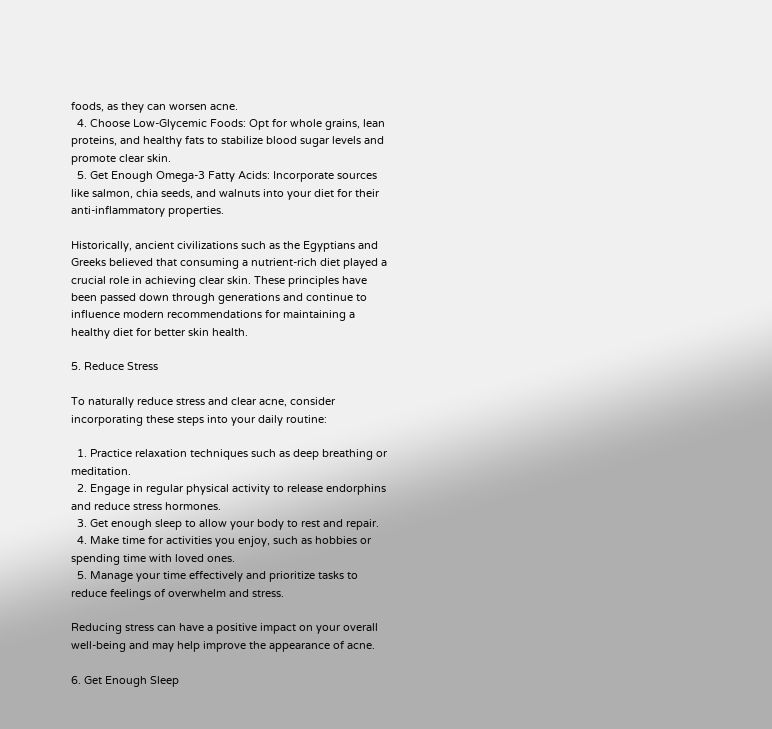foods, as they can worsen acne.
  4. Choose Low-Glycemic Foods: Opt for whole grains, lean proteins, and healthy fats to stabilize blood sugar levels and promote clear skin.
  5. Get Enough Omega-3 Fatty Acids: Incorporate sources like salmon, chia seeds, and walnuts into your diet for their anti-inflammatory properties.

Historically, ancient civilizations such as the Egyptians and Greeks believed that consuming a nutrient-rich diet played a crucial role in achieving clear skin. These principles have been passed down through generations and continue to influence modern recommendations for maintaining a healthy diet for better skin health.

5. Reduce Stress

To naturally reduce stress and clear acne, consider incorporating these steps into your daily routine:

  1. Practice relaxation techniques such as deep breathing or meditation.
  2. Engage in regular physical activity to release endorphins and reduce stress hormones.
  3. Get enough sleep to allow your body to rest and repair.
  4. Make time for activities you enjoy, such as hobbies or spending time with loved ones.
  5. Manage your time effectively and prioritize tasks to reduce feelings of overwhelm and stress.

Reducing stress can have a positive impact on your overall well-being and may help improve the appearance of acne.

6. Get Enough Sleep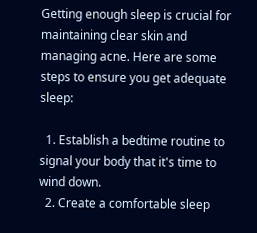Getting enough sleep is crucial for maintaining clear skin and managing acne. Here are some steps to ensure you get adequate sleep:

  1. Establish a bedtime routine to signal your body that it's time to wind down.
  2. Create a comfortable sleep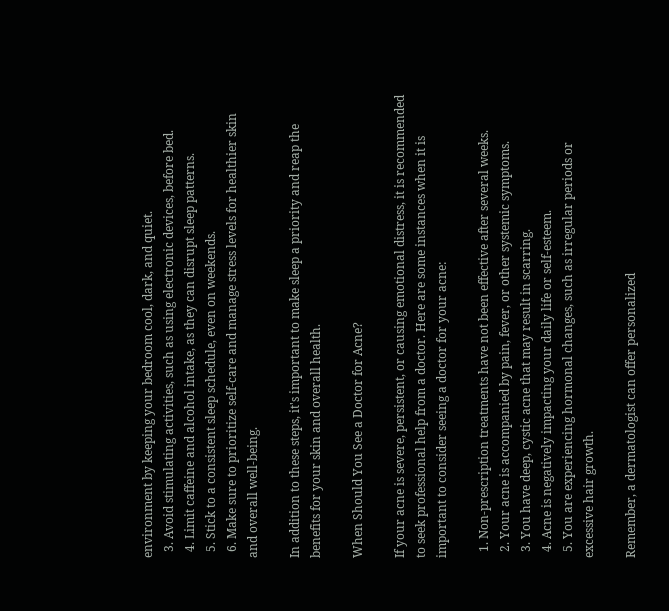environment by keeping your bedroom cool, dark, and quiet.
  3. Avoid stimulating activities, such as using electronic devices, before bed.
  4. Limit caffeine and alcohol intake, as they can disrupt sleep patterns.
  5. Stick to a consistent sleep schedule, even on weekends.
  6. Make sure to prioritize self-care and manage stress levels for healthier skin and overall well-being.

In addition to these steps, it's important to make sleep a priority and reap the benefits for your skin and overall health.

When Should You See a Doctor for Acne?

If your acne is severe, persistent, or causing emotional distress, it is recommended to seek professional help from a doctor. Here are some instances when it is important to consider seeing a doctor for your acne:

  1. Non-prescription treatments have not been effective after several weeks.
  2. Your acne is accompanied by pain, fever, or other systemic symptoms.
  3. You have deep, cystic acne that may result in scarring.
  4. Acne is negatively impacting your daily life or self-esteem.
  5. You are experiencing hormonal changes, such as irregular periods or excessive hair growth.

Remember, a dermatologist can offer personalized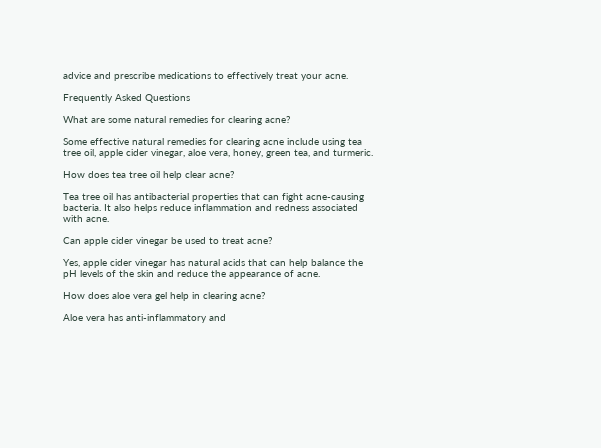advice and prescribe medications to effectively treat your acne.

Frequently Asked Questions

What are some natural remedies for clearing acne?

Some effective natural remedies for clearing acne include using tea tree oil, apple cider vinegar, aloe vera, honey, green tea, and turmeric.

How does tea tree oil help clear acne?

Tea tree oil has antibacterial properties that can fight acne-causing bacteria. It also helps reduce inflammation and redness associated with acne.

Can apple cider vinegar be used to treat acne?

Yes, apple cider vinegar has natural acids that can help balance the pH levels of the skin and reduce the appearance of acne.

How does aloe vera gel help in clearing acne?

Aloe vera has anti-inflammatory and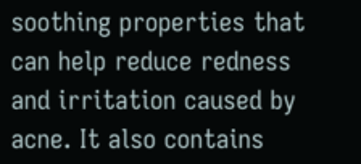soothing properties that can help reduce redness and irritation caused by acne. It also contains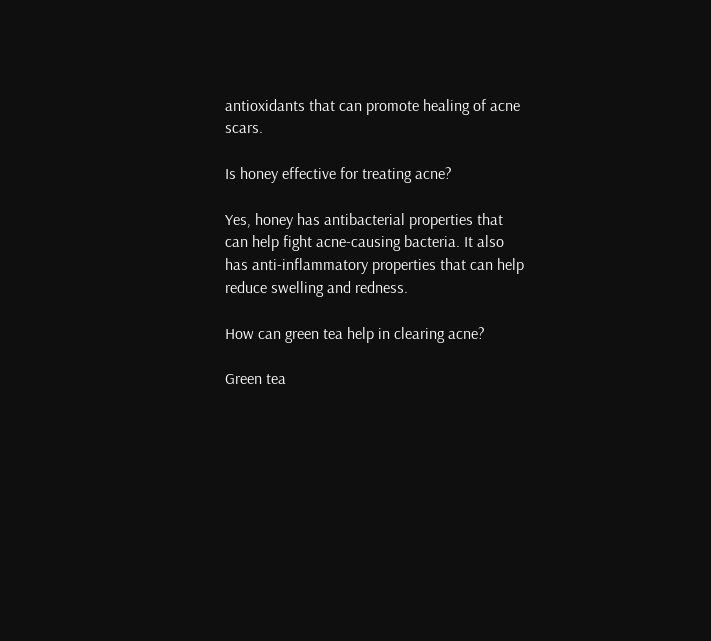antioxidants that can promote healing of acne scars.

Is honey effective for treating acne?

Yes, honey has antibacterial properties that can help fight acne-causing bacteria. It also has anti-inflammatory properties that can help reduce swelling and redness.

How can green tea help in clearing acne?

Green tea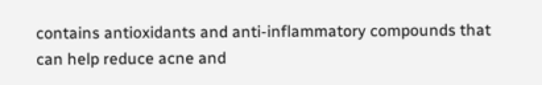contains antioxidants and anti-inflammatory compounds that can help reduce acne and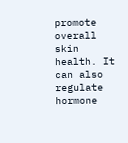promote overall skin health. It can also regulate hormone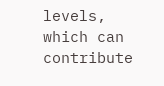levels, which can contribute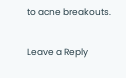to acne breakouts.

Leave a Reply